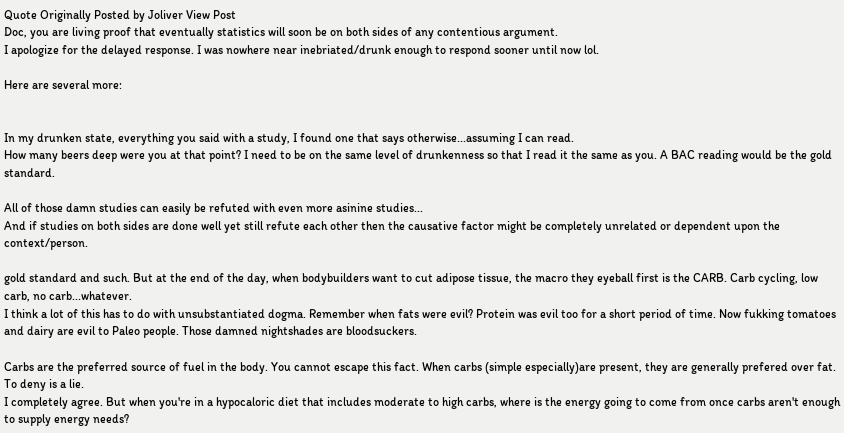Quote Originally Posted by Joliver View Post
Doc, you are living proof that eventually statistics will soon be on both sides of any contentious argument.
I apologize for the delayed response. I was nowhere near inebriated/drunk enough to respond sooner until now lol.

Here are several more:


In my drunken state, everything you said with a study, I found one that says otherwise...assuming I can read.
How many beers deep were you at that point? I need to be on the same level of drunkenness so that I read it the same as you. A BAC reading would be the gold standard.

All of those damn studies can easily be refuted with even more asinine studies...
And if studies on both sides are done well yet still refute each other then the causative factor might be completely unrelated or dependent upon the context/person.

gold standard and such. But at the end of the day, when bodybuilders want to cut adipose tissue, the macro they eyeball first is the CARB. Carb cycling, low carb, no carb...whatever.
I think a lot of this has to do with unsubstantiated dogma. Remember when fats were evil? Protein was evil too for a short period of time. Now fukking tomatoes and dairy are evil to Paleo people. Those damned nightshades are bloodsuckers.

Carbs are the preferred source of fuel in the body. You cannot escape this fact. When carbs (simple especially)are present, they are generally prefered over fat. To deny is a lie.
I completely agree. But when you're in a hypocaloric diet that includes moderate to high carbs, where is the energy going to come from once carbs aren't enough to supply energy needs?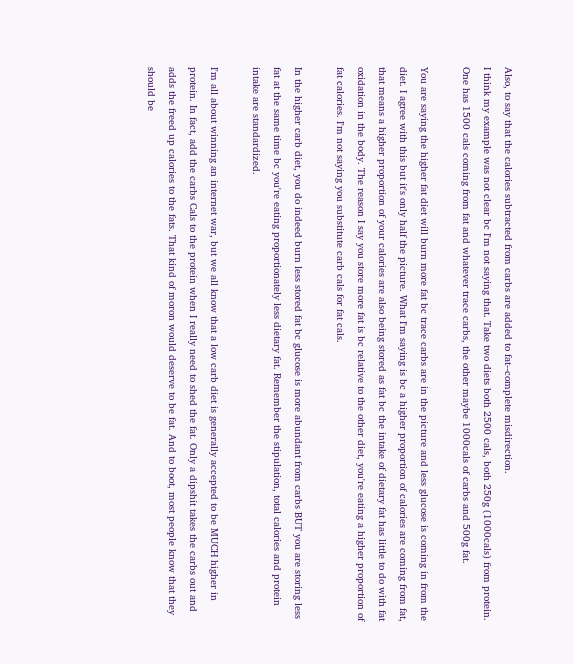Also, to say that the calories subtracted from carbs are added to fat--complete misdirection.
I think my example was not clear bc I'm not saying that. Take two diets both 2500 cals, both 250g (1000cals) from protein. One has 1500 cals coming from fat and whatever trace carbs, the other maybe 1000cals of carbs and 500g fat.

You are saying the higher fat diet will burn more fat bc trace carbs are in the picture and less glucose is coming in from the diet. I agree with this but it's only half the picture. What I'm saying is bc a higher proportion of calories are coming from fat, that means a higher proportion of your calories are also being stored as fat bc the intake of dietary fat has little to do with fat oxidation in the body. The reason I say you store more fat is bc relative to the other diet, you're eating a higher proportion of fat calories. I'm not saying you substitute carb cals for fat cals.

In the higher carb diet, you do indeed burn less stored fat bc glucose is more abundant from carbs BUT you are storing less fat at the same time bc you're eating proportionately less dietary fat. Remember the stipulation, total calories and protein intake are standardized.

I'm all about winning an internet war, but we all know that a low carb diet is generally accepted to be MUCH higher in protein. In fact, add the carbs Cals to the protein when I really need to shed the fat. Only a dipshit takes the carbs out and adds the freed up calories to the fats. That kind of moron would deserve to be fat. And to boot, most people know that they should be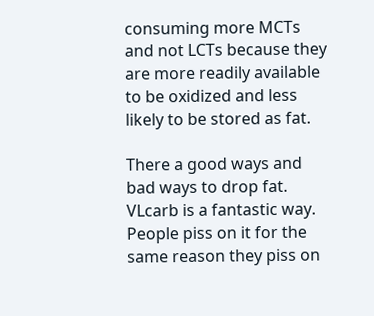consuming more MCTs and not LCTs because they are more readily available to be oxidized and less likely to be stored as fat.

There a good ways and bad ways to drop fat. VLcarb is a fantastic way. People piss on it for the same reason they piss on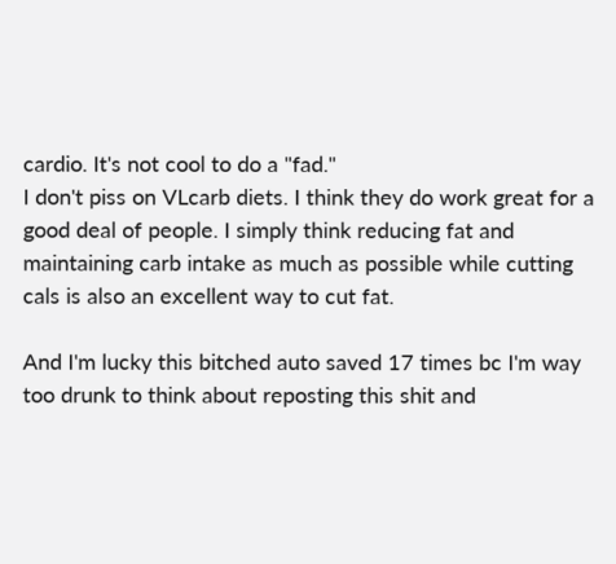cardio. It's not cool to do a "fad."
I don't piss on VLcarb diets. I think they do work great for a good deal of people. I simply think reducing fat and maintaining carb intake as much as possible while cutting cals is also an excellent way to cut fat.

And I'm lucky this bitched auto saved 17 times bc I'm way too drunk to think about reposting this shit and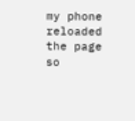my phone reloaded the page so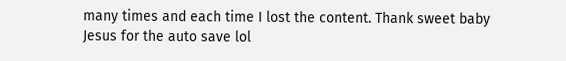many times and each time I lost the content. Thank sweet baby Jesus for the auto save lol